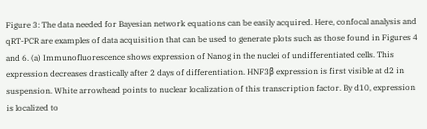Figure 3: The data needed for Bayesian network equations can be easily acquired. Here, confocal analysis and qRT-PCR are examples of data acquisition that can be used to generate plots such as those found in Figures 4 and 6. (a) Immunofluorescence shows expression of Nanog in the nuclei of undifferentiated cells. This expression decreases drastically after 2 days of differentiation. HNF3β expression is first visible at d2 in suspension. White arrowhead points to nuclear localization of this transcription factor. By d10, expression is localized to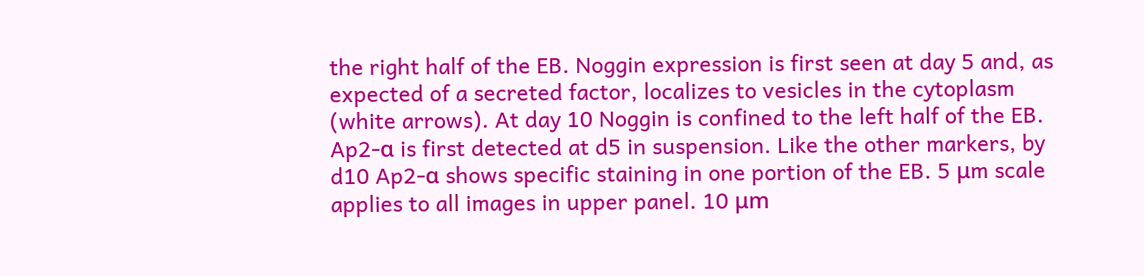the right half of the EB. Noggin expression is first seen at day 5 and, as expected of a secreted factor, localizes to vesicles in the cytoplasm (white arrows). At day 10 Noggin is confined to the left half of the EB. Ap2-α is first detected at d5 in suspension. Like the other markers, by d10 Ap2-α shows specific staining in one portion of the EB. 5 μm scale applies to all images in upper panel. 10 μm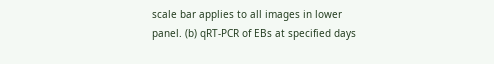scale bar applies to all images in lower panel. (b) qRT-PCR of EBs at specified days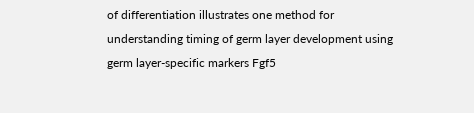of differentiation illustrates one method for understanding timing of germ layer development using germ layer-specific markers Fgf5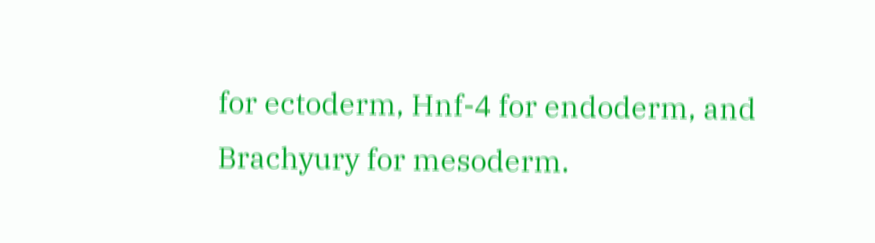for ectoderm, Hnf-4 for endoderm, and Brachyury for mesoderm.